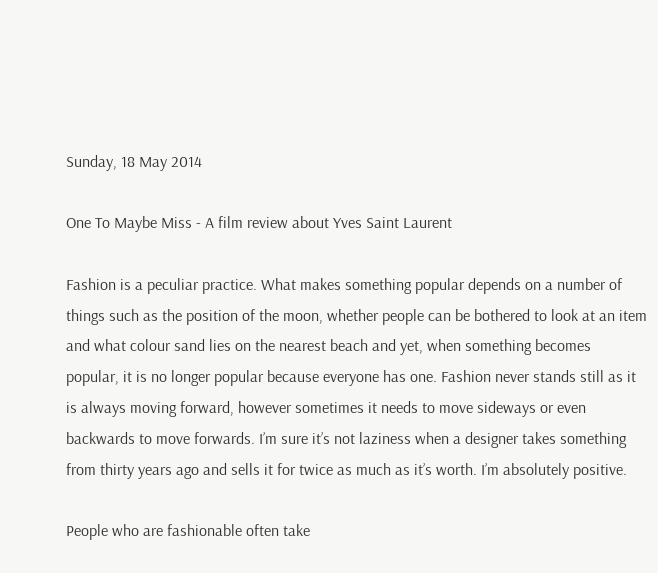Sunday, 18 May 2014

One To Maybe Miss - A film review about Yves Saint Laurent

Fashion is a peculiar practice. What makes something popular depends on a number of things such as the position of the moon, whether people can be bothered to look at an item and what colour sand lies on the nearest beach and yet, when something becomes popular, it is no longer popular because everyone has one. Fashion never stands still as it is always moving forward, however sometimes it needs to move sideways or even backwards to move forwards. I’m sure it’s not laziness when a designer takes something from thirty years ago and sells it for twice as much as it’s worth. I’m absolutely positive.

People who are fashionable often take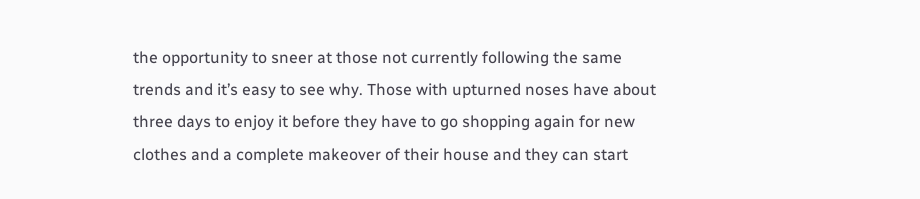the opportunity to sneer at those not currently following the same trends and it’s easy to see why. Those with upturned noses have about three days to enjoy it before they have to go shopping again for new clothes and a complete makeover of their house and they can start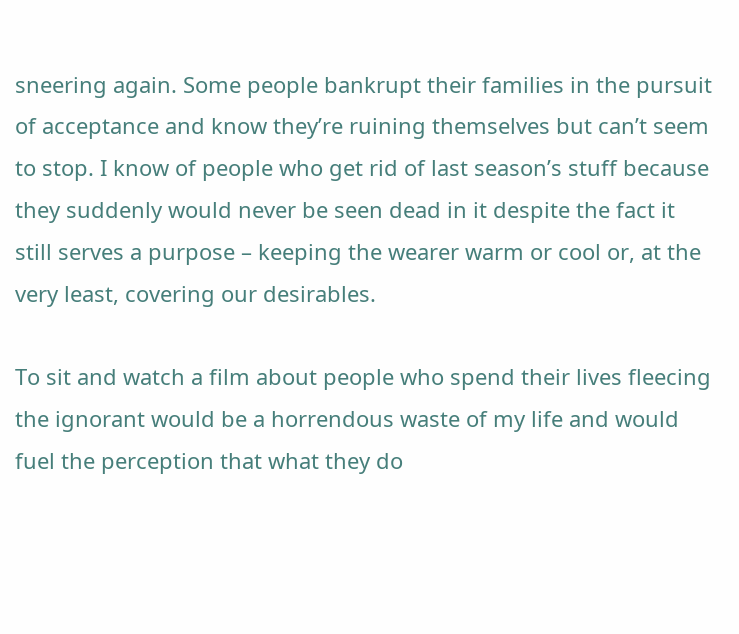sneering again. Some people bankrupt their families in the pursuit of acceptance and know they’re ruining themselves but can’t seem to stop. I know of people who get rid of last season’s stuff because they suddenly would never be seen dead in it despite the fact it still serves a purpose – keeping the wearer warm or cool or, at the very least, covering our desirables.

To sit and watch a film about people who spend their lives fleecing the ignorant would be a horrendous waste of my life and would fuel the perception that what they do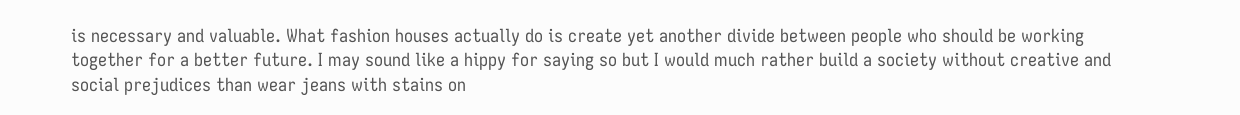is necessary and valuable. What fashion houses actually do is create yet another divide between people who should be working together for a better future. I may sound like a hippy for saying so but I would much rather build a society without creative and social prejudices than wear jeans with stains on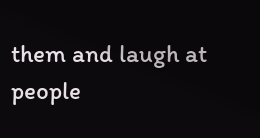them and laugh at people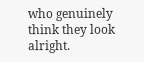who genuinely think they look alright.